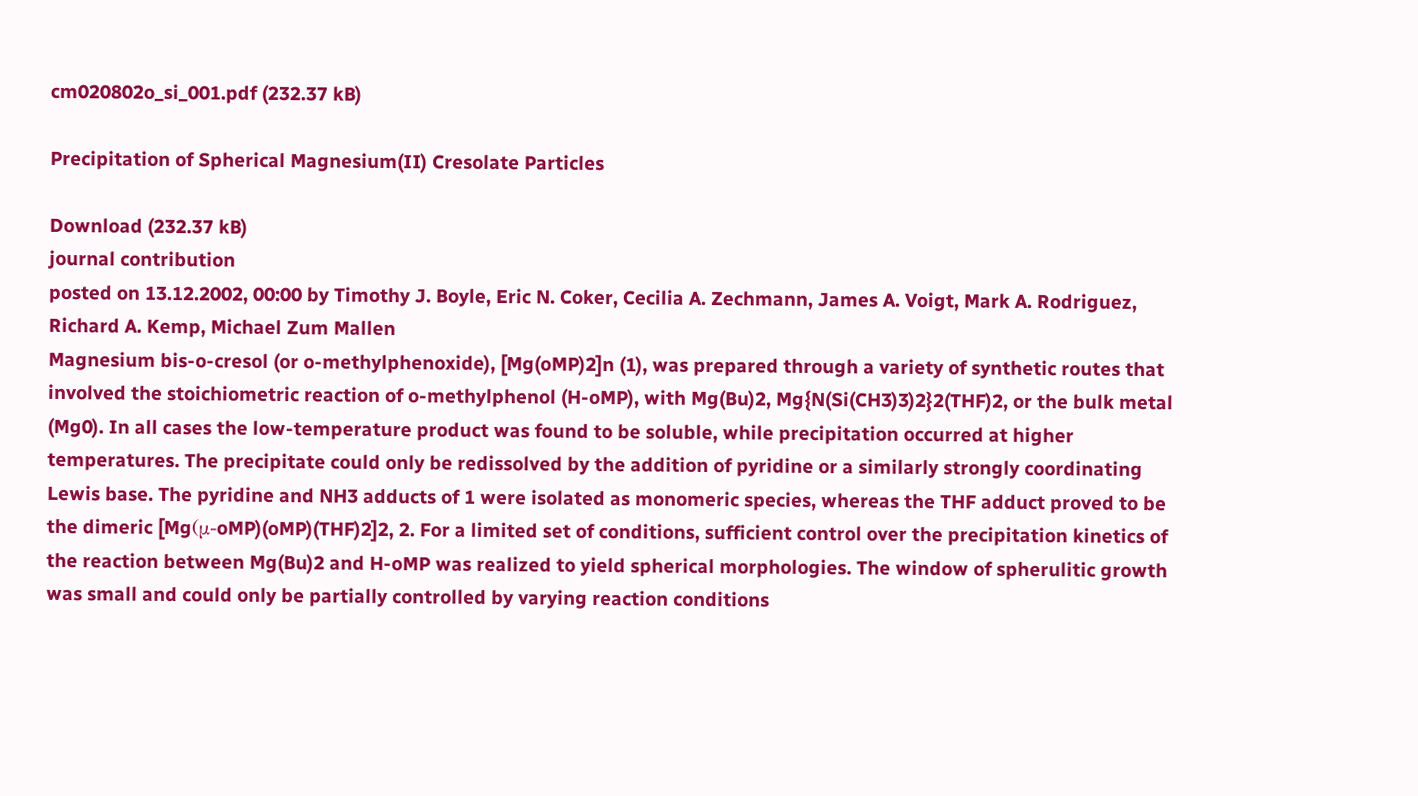cm020802o_si_001.pdf (232.37 kB)

Precipitation of Spherical Magnesium(II) Cresolate Particles

Download (232.37 kB)
journal contribution
posted on 13.12.2002, 00:00 by Timothy J. Boyle, Eric N. Coker, Cecilia A. Zechmann, James A. Voigt, Mark A. Rodriguez, Richard A. Kemp, Michael Zum Mallen
Magnesium bis-o-cresol (or o-methylphenoxide), [Mg(oMP)2]n (1), was prepared through a variety of synthetic routes that involved the stoichiometric reaction of o-methylphenol (H-oMP), with Mg(Bu)2, Mg{N(Si(CH3)3)2}2(THF)2, or the bulk metal (Mg0). In all cases the low-temperature product was found to be soluble, while precipitation occurred at higher temperatures. The precipitate could only be redissolved by the addition of pyridine or a similarly strongly coordinating Lewis base. The pyridine and NH3 adducts of 1 were isolated as monomeric species, whereas the THF adduct proved to be the dimeric [Mg(μ-oMP)(oMP)(THF)2]2, 2. For a limited set of conditions, sufficient control over the precipitation kinetics of the reaction between Mg(Bu)2 and H-oMP was realized to yield spherical morphologies. The window of spherulitic growth was small and could only be partially controlled by varying reaction conditions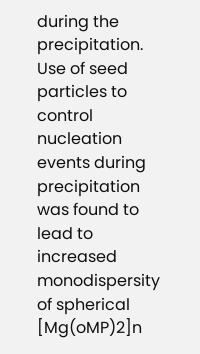during the precipitation. Use of seed particles to control nucleation events during precipitation was found to lead to increased monodispersity of spherical [Mg(oMP)2]n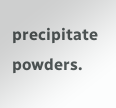precipitate powders.